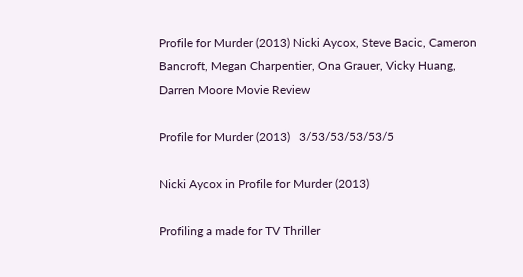Profile for Murder (2013) Nicki Aycox, Steve Bacic, Cameron Bancroft, Megan Charpentier, Ona Grauer, Vicky Huang, Darren Moore Movie Review

Profile for Murder (2013)   3/53/53/53/53/5

Nicki Aycox in Profile for Murder (2013)

Profiling a made for TV Thriller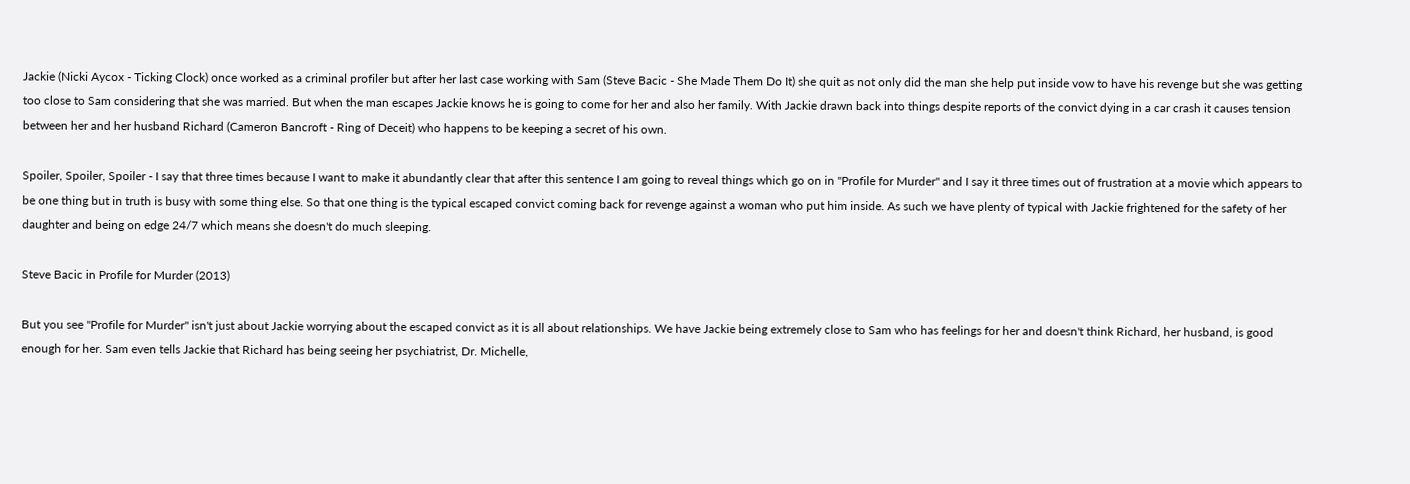Jackie (Nicki Aycox - Ticking Clock) once worked as a criminal profiler but after her last case working with Sam (Steve Bacic - She Made Them Do It) she quit as not only did the man she help put inside vow to have his revenge but she was getting too close to Sam considering that she was married. But when the man escapes Jackie knows he is going to come for her and also her family. With Jackie drawn back into things despite reports of the convict dying in a car crash it causes tension between her and her husband Richard (Cameron Bancroft - Ring of Deceit) who happens to be keeping a secret of his own.

Spoiler, Spoiler, Spoiler - I say that three times because I want to make it abundantly clear that after this sentence I am going to reveal things which go on in "Profile for Murder" and I say it three times out of frustration at a movie which appears to be one thing but in truth is busy with some thing else. So that one thing is the typical escaped convict coming back for revenge against a woman who put him inside. As such we have plenty of typical with Jackie frightened for the safety of her daughter and being on edge 24/7 which means she doesn't do much sleeping.

Steve Bacic in Profile for Murder (2013)

But you see "Profile for Murder" isn't just about Jackie worrying about the escaped convict as it is all about relationships. We have Jackie being extremely close to Sam who has feelings for her and doesn't think Richard, her husband, is good enough for her. Sam even tells Jackie that Richard has being seeing her psychiatrist, Dr. Michelle,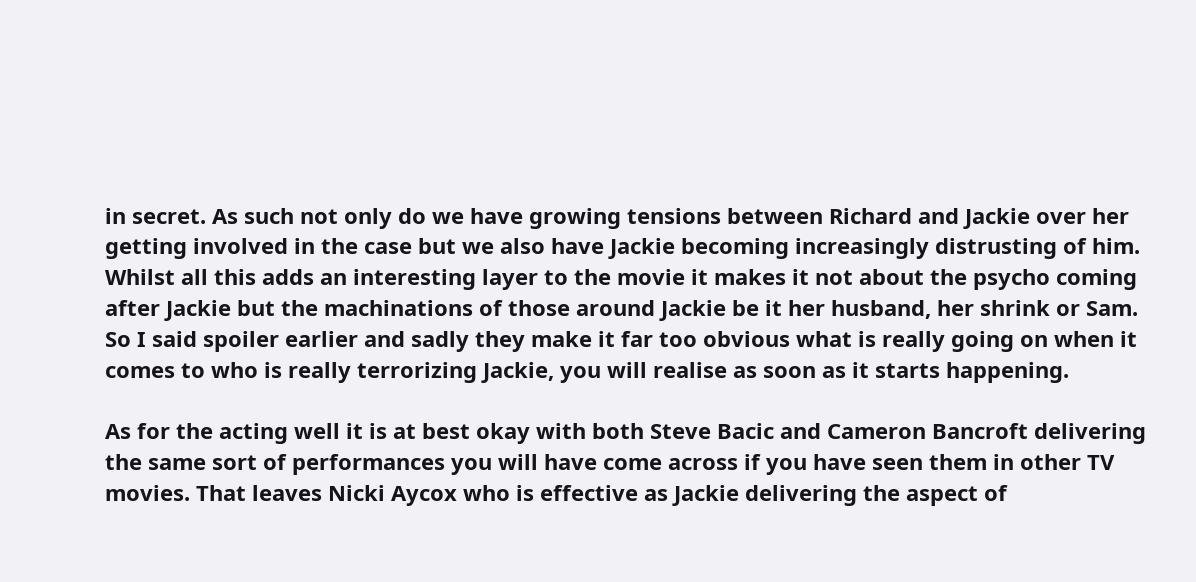in secret. As such not only do we have growing tensions between Richard and Jackie over her getting involved in the case but we also have Jackie becoming increasingly distrusting of him. Whilst all this adds an interesting layer to the movie it makes it not about the psycho coming after Jackie but the machinations of those around Jackie be it her husband, her shrink or Sam. So I said spoiler earlier and sadly they make it far too obvious what is really going on when it comes to who is really terrorizing Jackie, you will realise as soon as it starts happening.

As for the acting well it is at best okay with both Steve Bacic and Cameron Bancroft delivering the same sort of performances you will have come across if you have seen them in other TV movies. That leaves Nicki Aycox who is effective as Jackie delivering the aspect of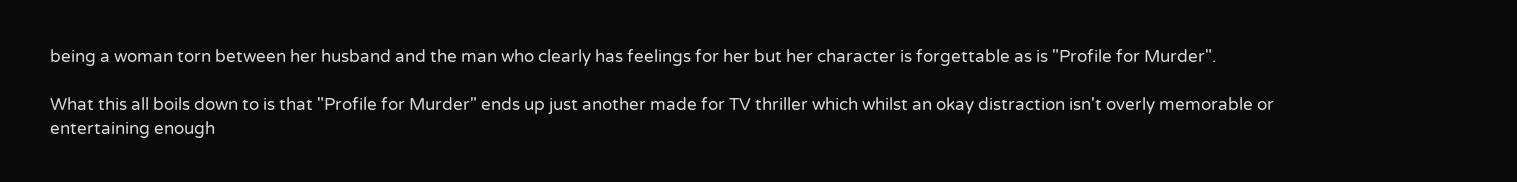being a woman torn between her husband and the man who clearly has feelings for her but her character is forgettable as is "Profile for Murder".

What this all boils down to is that "Profile for Murder" ends up just another made for TV thriller which whilst an okay distraction isn't overly memorable or entertaining enough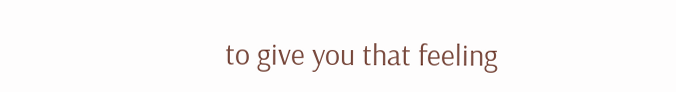to give you that feeling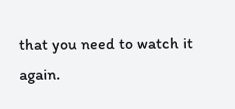that you need to watch it again.